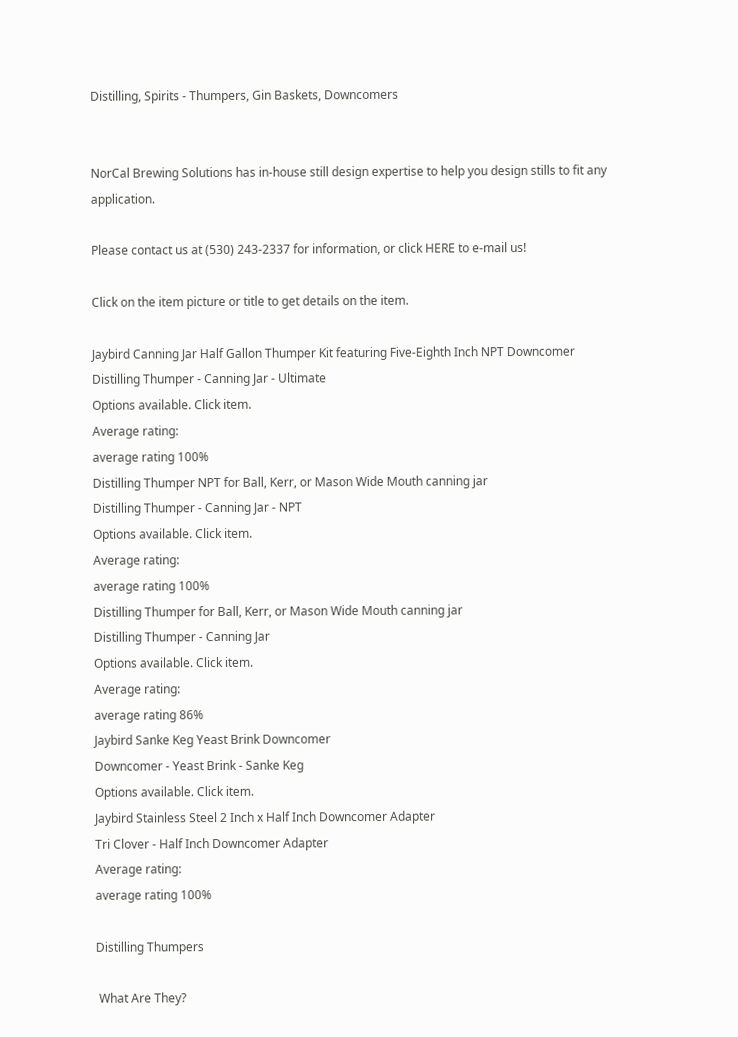Distilling, Spirits - Thumpers, Gin Baskets, Downcomers


NorCal Brewing Solutions has in-house still design expertise to help you design stills to fit any application.

Please contact us at (530) 243-2337 for information, or click HERE to e-mail us!

Click on the item picture or title to get details on the item.

Jaybird Canning Jar Half Gallon Thumper Kit featuring Five-Eighth Inch NPT Downcomer
Distilling Thumper - Canning Jar - Ultimate
Options available. Click item.
Average rating:
average rating 100%
Distilling Thumper NPT for Ball, Kerr, or Mason Wide Mouth canning jar
Distilling Thumper - Canning Jar - NPT
Options available. Click item.
Average rating:
average rating 100%
Distilling Thumper for Ball, Kerr, or Mason Wide Mouth canning jar
Distilling Thumper - Canning Jar
Options available. Click item.
Average rating:
average rating 86%
Jaybird Sanke Keg Yeast Brink Downcomer
Downcomer - Yeast Brink - Sanke Keg
Options available. Click item.
Jaybird Stainless Steel 2 Inch x Half Inch Downcomer Adapter
Tri Clover - Half Inch Downcomer Adapter
Average rating:
average rating 100%

Distilling Thumpers

 What Are They?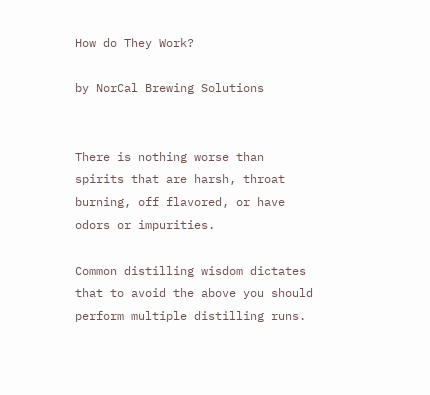How do They Work?

by NorCal Brewing Solutions


There is nothing worse than spirits that are harsh, throat burning, off flavored, or have odors or impurities.

Common distilling wisdom dictates that to avoid the above you should perform multiple distilling runs.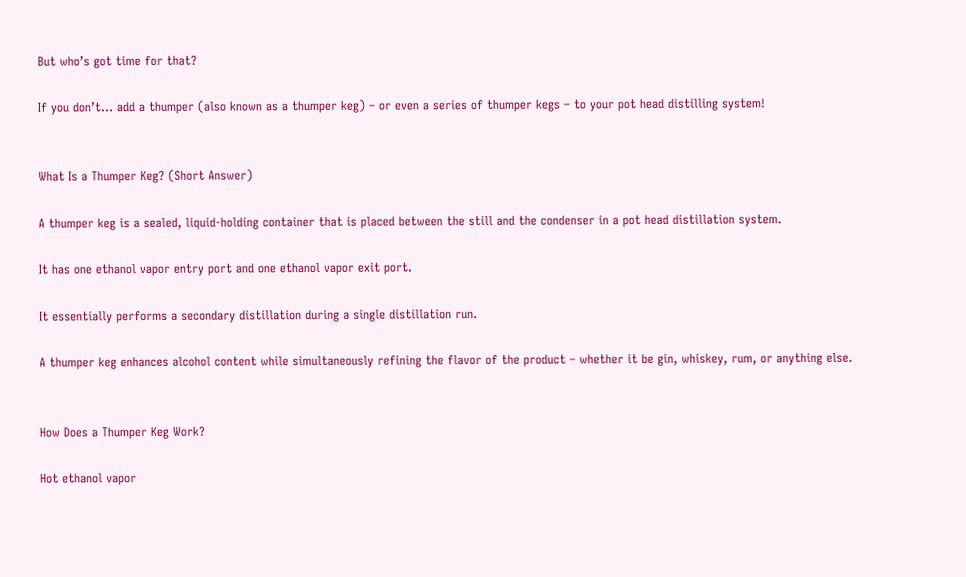But who’s got time for that?

If you don’t… add a thumper (also known as a thumper keg) – or even a series of thumper kegs – to your pot head distilling system!


What Is a Thumper Keg? (Short Answer)

A thumper keg is a sealed, liquid-holding container that is placed between the still and the condenser in a pot head distillation system.

It has one ethanol vapor entry port and one ethanol vapor exit port.

It essentially performs a secondary distillation during a single distillation run.

A thumper keg enhances alcohol content while simultaneously refining the flavor of the product – whether it be gin, whiskey, rum, or anything else.


How Does a Thumper Keg Work?

Hot ethanol vapor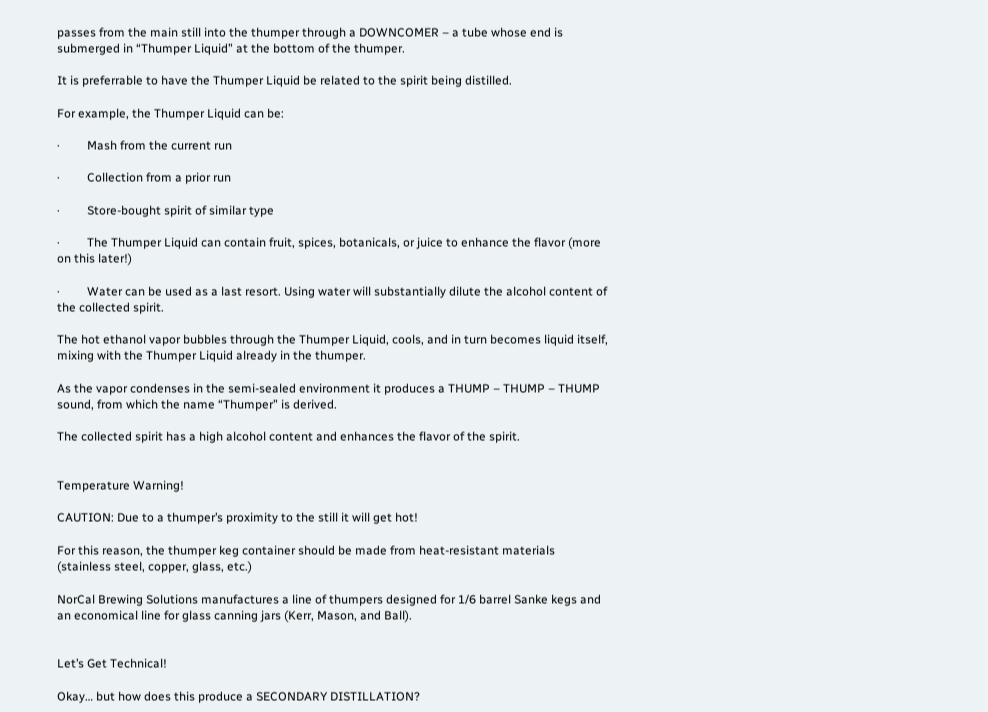passes from the main still into the thumper through a DOWNCOMER – a tube whose end is submerged in “Thumper Liquid” at the bottom of the thumper.

It is preferrable to have the Thumper Liquid be related to the spirit being distilled.

For example, the Thumper Liquid can be:

·         Mash from the current run

·         Collection from a prior run

·         Store-bought spirit of similar type

·         The Thumper Liquid can contain fruit, spices, botanicals, or juice to enhance the flavor (more on this later!)

·         Water can be used as a last resort. Using water will substantially dilute the alcohol content of the collected spirit.

The hot ethanol vapor bubbles through the Thumper Liquid, cools, and in turn becomes liquid itself, mixing with the Thumper Liquid already in the thumper.

As the vapor condenses in the semi-sealed environment it produces a THUMP – THUMP – THUMP sound, from which the name “Thumper” is derived.

The collected spirit has a high alcohol content and enhances the flavor of the spirit.


Temperature Warning!

CAUTION: Due to a thumper’s proximity to the still it will get hot!

For this reason, the thumper keg container should be made from heat-resistant materials (stainless steel, copper, glass, etc.)

NorCal Brewing Solutions manufactures a line of thumpers designed for 1/6 barrel Sanke kegs and an economical line for glass canning jars (Kerr, Mason, and Ball).


Let’s Get Technical!

Okay… but how does this produce a SECONDARY DISTILLATION?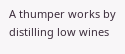A thumper works by distilling low wines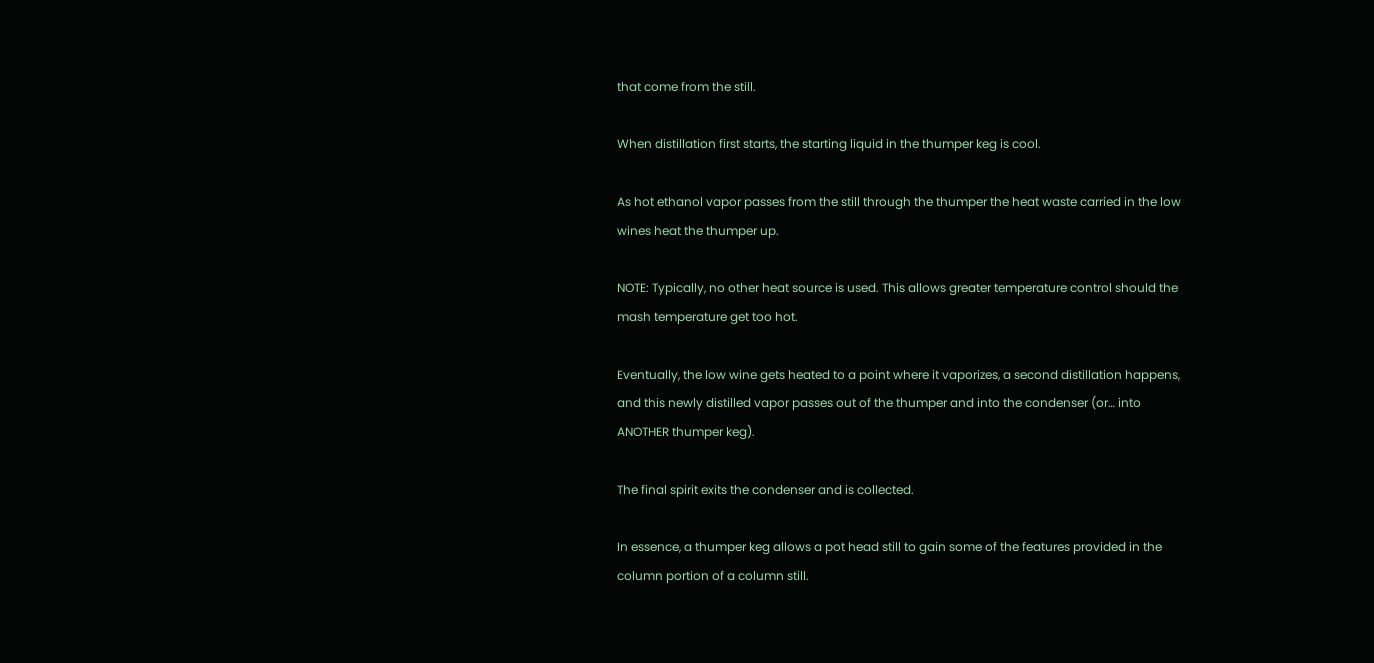that come from the still.

When distillation first starts, the starting liquid in the thumper keg is cool.

As hot ethanol vapor passes from the still through the thumper the heat waste carried in the low wines heat the thumper up.

NOTE: Typically, no other heat source is used. This allows greater temperature control should the mash temperature get too hot.

Eventually, the low wine gets heated to a point where it vaporizes, a second distillation happens, and this newly distilled vapor passes out of the thumper and into the condenser (or… into ANOTHER thumper keg).

The final spirit exits the condenser and is collected.

In essence, a thumper keg allows a pot head still to gain some of the features provided in the column portion of a column still.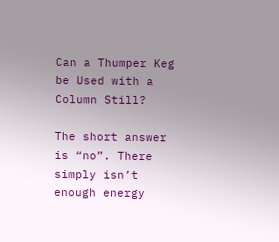Can a Thumper Keg be Used with a Column Still?

The short answer is “no”. There simply isn’t enough energy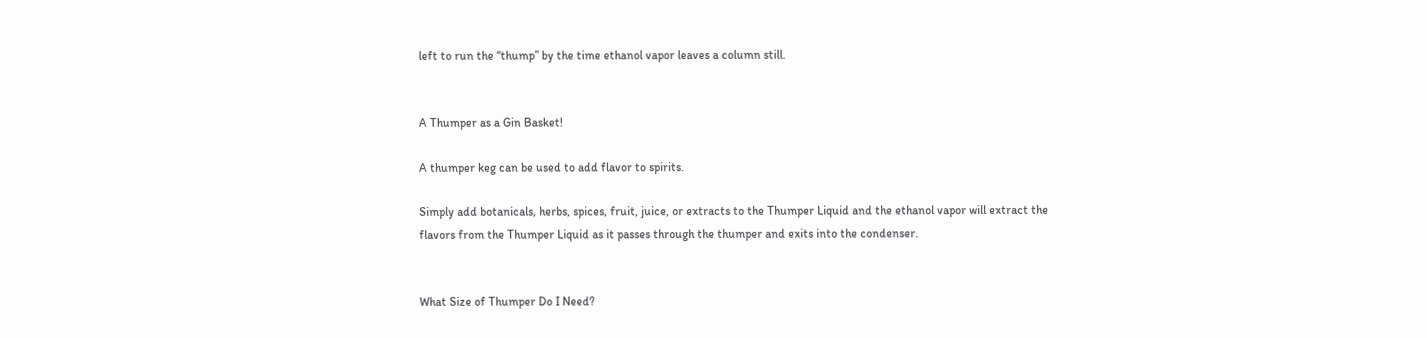left to run the “thump” by the time ethanol vapor leaves a column still.


A Thumper as a Gin Basket!

A thumper keg can be used to add flavor to spirits.

Simply add botanicals, herbs, spices, fruit, juice, or extracts to the Thumper Liquid and the ethanol vapor will extract the flavors from the Thumper Liquid as it passes through the thumper and exits into the condenser.


What Size of Thumper Do I Need?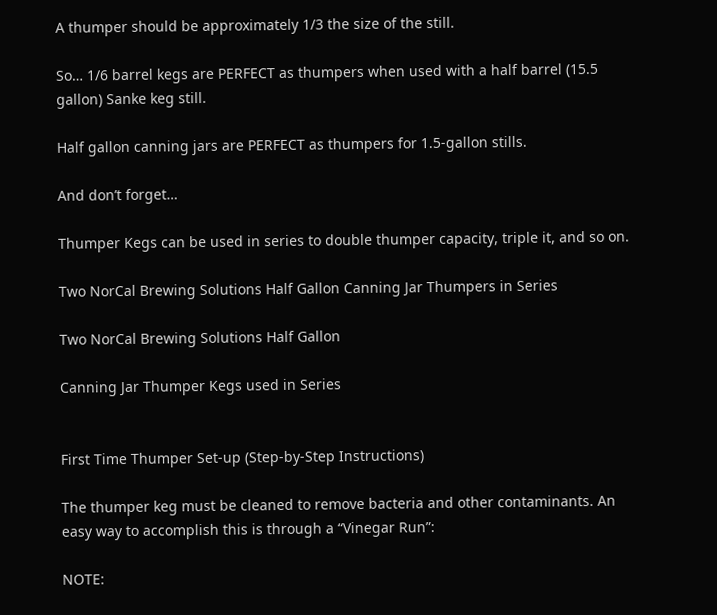A thumper should be approximately 1/3 the size of the still.

So… 1/6 barrel kegs are PERFECT as thumpers when used with a half barrel (15.5 gallon) Sanke keg still.

Half gallon canning jars are PERFECT as thumpers for 1.5-gallon stills.

And don’t forget…

Thumper Kegs can be used in series to double thumper capacity, triple it, and so on.

Two NorCal Brewing Solutions Half Gallon Canning Jar Thumpers in Series

Two NorCal Brewing Solutions Half Gallon

Canning Jar Thumper Kegs used in Series


First Time Thumper Set-up (Step-by-Step Instructions)

The thumper keg must be cleaned to remove bacteria and other contaminants. An easy way to accomplish this is through a “Vinegar Run”:

NOTE: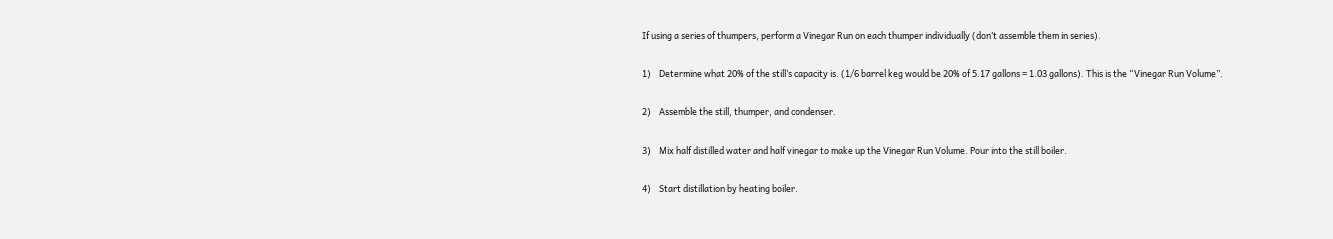If using a series of thumpers, perform a Vinegar Run on each thumper individually (don’t assemble them in series).

1)    Determine what 20% of the still’s capacity is. (1/6 barrel keg would be 20% of 5.17 gallons = 1.03 gallons). This is the “Vinegar Run Volume”.

2)    Assemble the still, thumper, and condenser.

3)    Mix half distilled water and half vinegar to make up the Vinegar Run Volume. Pour into the still boiler.

4)    Start distillation by heating boiler.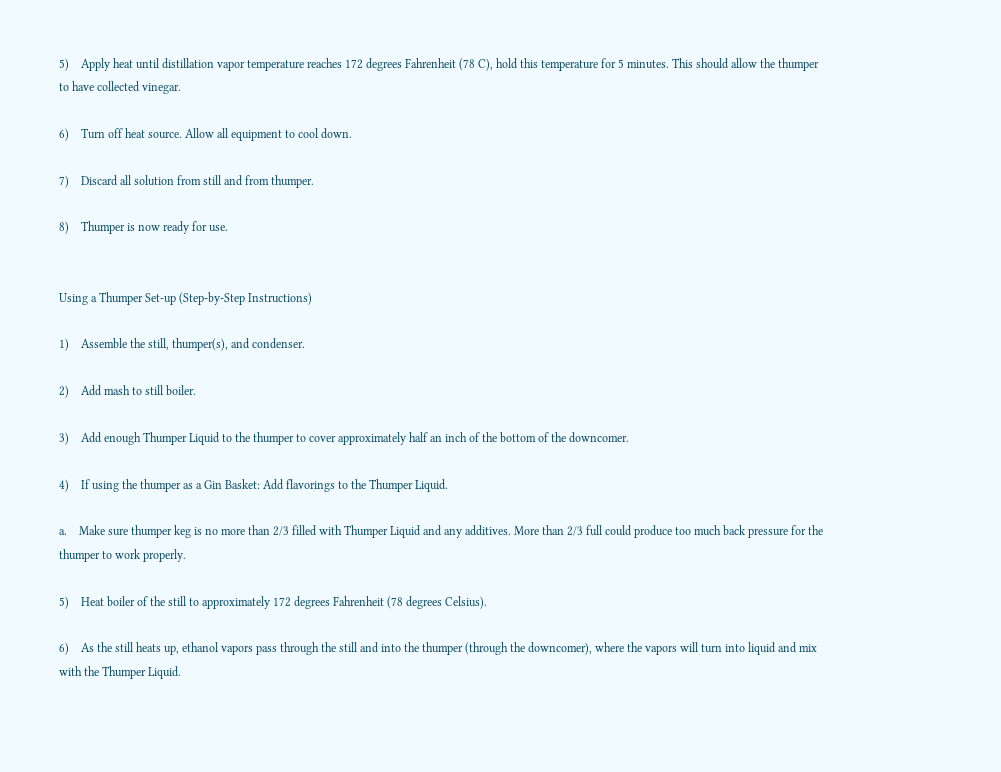5)    Apply heat until distillation vapor temperature reaches 172 degrees Fahrenheit (78 C), hold this temperature for 5 minutes. This should allow the thumper to have collected vinegar.

6)    Turn off heat source. Allow all equipment to cool down.

7)    Discard all solution from still and from thumper.

8)    Thumper is now ready for use.


Using a Thumper Set-up (Step-by-Step Instructions)

1)    Assemble the still, thumper(s), and condenser.

2)    Add mash to still boiler.

3)    Add enough Thumper Liquid to the thumper to cover approximately half an inch of the bottom of the downcomer.

4)    If using the thumper as a Gin Basket: Add flavorings to the Thumper Liquid.

a.    Make sure thumper keg is no more than 2/3 filled with Thumper Liquid and any additives. More than 2/3 full could produce too much back pressure for the thumper to work properly.

5)    Heat boiler of the still to approximately 172 degrees Fahrenheit (78 degrees Celsius).

6)    As the still heats up, ethanol vapors pass through the still and into the thumper (through the downcomer), where the vapors will turn into liquid and mix with the Thumper Liquid.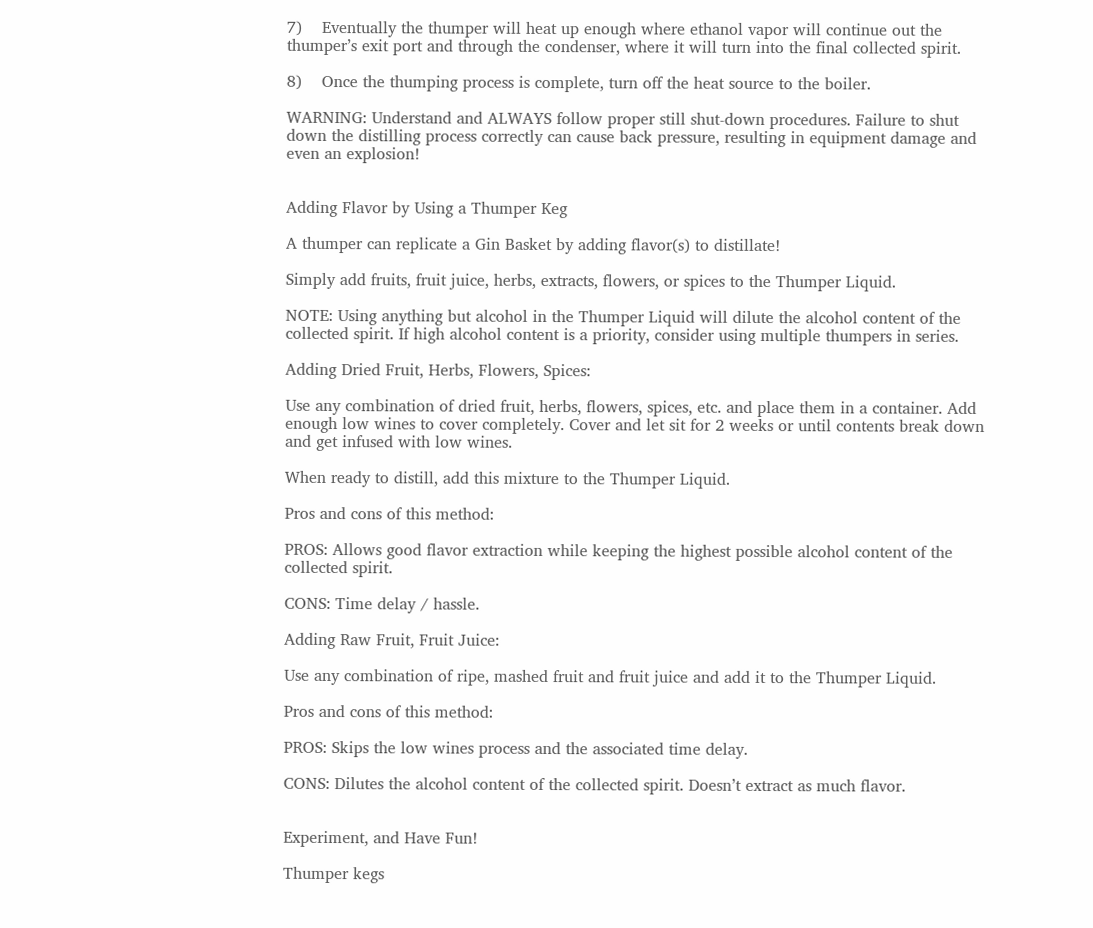7)    Eventually the thumper will heat up enough where ethanol vapor will continue out the thumper’s exit port and through the condenser, where it will turn into the final collected spirit.

8)    Once the thumping process is complete, turn off the heat source to the boiler.

WARNING: Understand and ALWAYS follow proper still shut-down procedures. Failure to shut down the distilling process correctly can cause back pressure, resulting in equipment damage and even an explosion!


Adding Flavor by Using a Thumper Keg

A thumper can replicate a Gin Basket by adding flavor(s) to distillate!

Simply add fruits, fruit juice, herbs, extracts, flowers, or spices to the Thumper Liquid.

NOTE: Using anything but alcohol in the Thumper Liquid will dilute the alcohol content of the collected spirit. If high alcohol content is a priority, consider using multiple thumpers in series.

Adding Dried Fruit, Herbs, Flowers, Spices:

Use any combination of dried fruit, herbs, flowers, spices, etc. and place them in a container. Add enough low wines to cover completely. Cover and let sit for 2 weeks or until contents break down and get infused with low wines.

When ready to distill, add this mixture to the Thumper Liquid.

Pros and cons of this method:

PROS: Allows good flavor extraction while keeping the highest possible alcohol content of the collected spirit.

CONS: Time delay / hassle.

Adding Raw Fruit, Fruit Juice:

Use any combination of ripe, mashed fruit and fruit juice and add it to the Thumper Liquid.

Pros and cons of this method:

PROS: Skips the low wines process and the associated time delay.

CONS: Dilutes the alcohol content of the collected spirit. Doesn’t extract as much flavor.


Experiment, and Have Fun!

Thumper kegs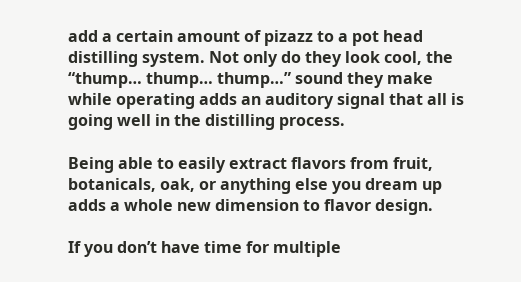add a certain amount of pizazz to a pot head distilling system. Not only do they look cool, the “thump… thump… thump…” sound they make while operating adds an auditory signal that all is going well in the distilling process.

Being able to easily extract flavors from fruit, botanicals, oak, or anything else you dream up adds a whole new dimension to flavor design.

If you don’t have time for multiple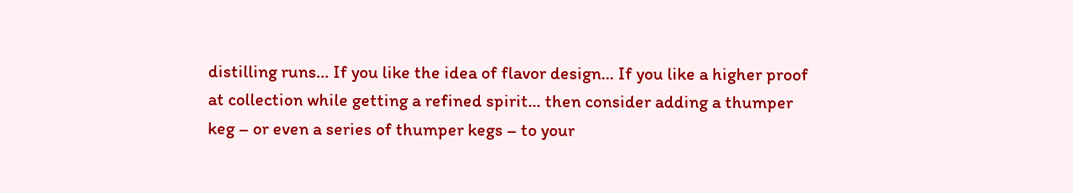distilling runs… If you like the idea of flavor design… If you like a higher proof at collection while getting a refined spirit… then consider adding a thumper keg – or even a series of thumper kegs – to your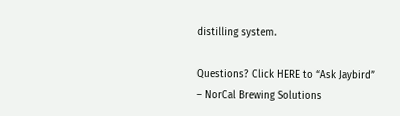distilling system.

Questions? Click HERE to “Ask Jaybird” – NorCal Brewing Solutions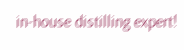in-house distilling expert!